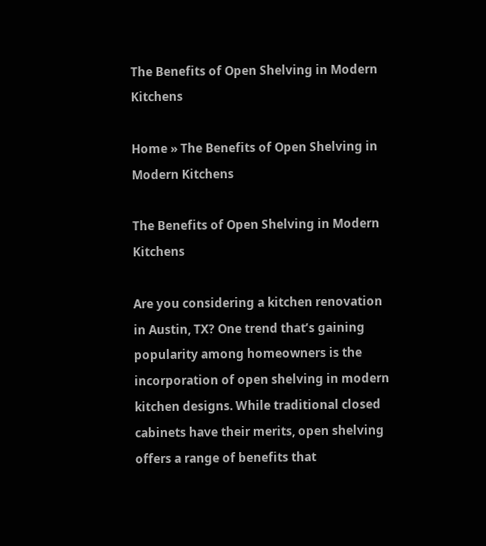The Benefits of Open Shelving in Modern Kitchens

Home » The Benefits of Open Shelving in Modern Kitchens

The Benefits of Open Shelving in Modern Kitchens

Are you considering a kitchen renovation in Austin, TX? One trend that’s gaining popularity among homeowners is the incorporation of open shelving in modern kitchen designs. While traditional closed cabinets have their merits, open shelving offers a range of benefits that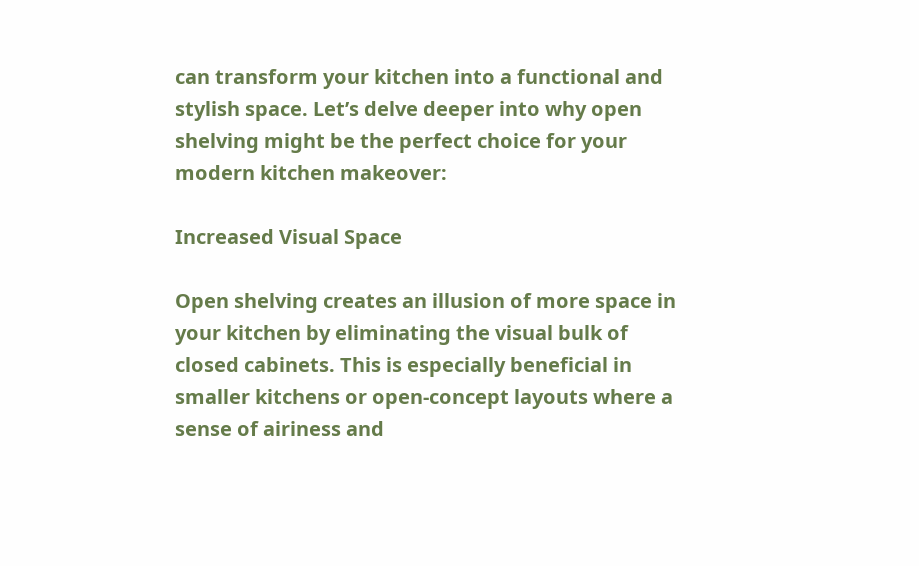can transform your kitchen into a functional and stylish space. Let’s delve deeper into why open shelving might be the perfect choice for your modern kitchen makeover:

Increased Visual Space

Open shelving creates an illusion of more space in your kitchen by eliminating the visual bulk of closed cabinets. This is especially beneficial in smaller kitchens or open-concept layouts where a sense of airiness and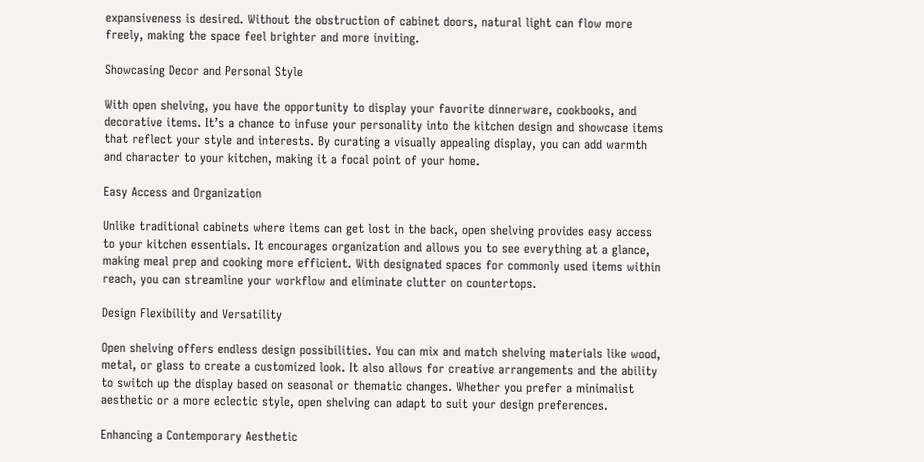expansiveness is desired. Without the obstruction of cabinet doors, natural light can flow more freely, making the space feel brighter and more inviting.

Showcasing Decor and Personal Style

With open shelving, you have the opportunity to display your favorite dinnerware, cookbooks, and decorative items. It’s a chance to infuse your personality into the kitchen design and showcase items that reflect your style and interests. By curating a visually appealing display, you can add warmth and character to your kitchen, making it a focal point of your home.

Easy Access and Organization

Unlike traditional cabinets where items can get lost in the back, open shelving provides easy access to your kitchen essentials. It encourages organization and allows you to see everything at a glance, making meal prep and cooking more efficient. With designated spaces for commonly used items within reach, you can streamline your workflow and eliminate clutter on countertops.

Design Flexibility and Versatility

Open shelving offers endless design possibilities. You can mix and match shelving materials like wood, metal, or glass to create a customized look. It also allows for creative arrangements and the ability to switch up the display based on seasonal or thematic changes. Whether you prefer a minimalist aesthetic or a more eclectic style, open shelving can adapt to suit your design preferences.

Enhancing a Contemporary Aesthetic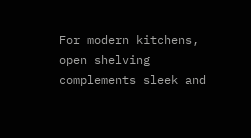For modern kitchens, open shelving complements sleek and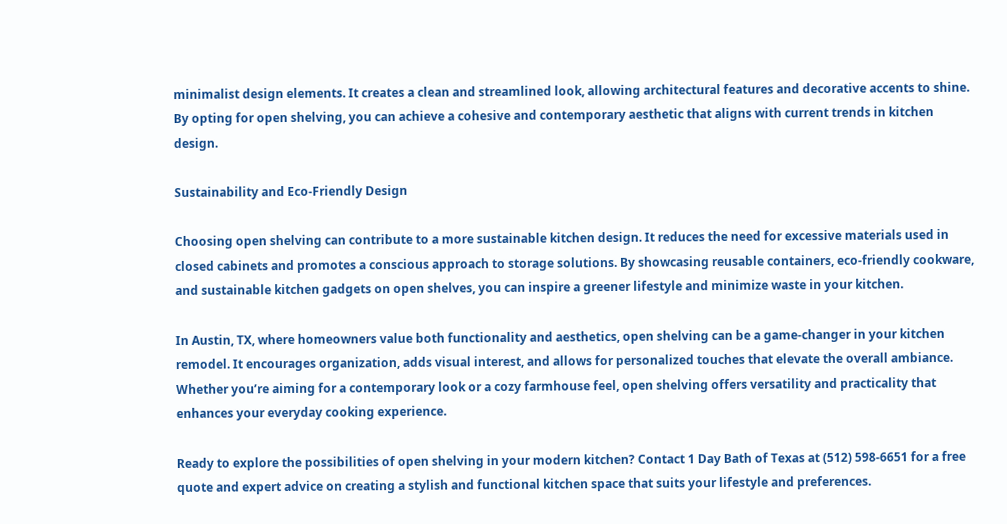minimalist design elements. It creates a clean and streamlined look, allowing architectural features and decorative accents to shine. By opting for open shelving, you can achieve a cohesive and contemporary aesthetic that aligns with current trends in kitchen design.

Sustainability and Eco-Friendly Design

Choosing open shelving can contribute to a more sustainable kitchen design. It reduces the need for excessive materials used in closed cabinets and promotes a conscious approach to storage solutions. By showcasing reusable containers, eco-friendly cookware, and sustainable kitchen gadgets on open shelves, you can inspire a greener lifestyle and minimize waste in your kitchen.

In Austin, TX, where homeowners value both functionality and aesthetics, open shelving can be a game-changer in your kitchen remodel. It encourages organization, adds visual interest, and allows for personalized touches that elevate the overall ambiance. Whether you’re aiming for a contemporary look or a cozy farmhouse feel, open shelving offers versatility and practicality that enhances your everyday cooking experience.

Ready to explore the possibilities of open shelving in your modern kitchen? Contact 1 Day Bath of Texas at (512) 598-6651 for a free quote and expert advice on creating a stylish and functional kitchen space that suits your lifestyle and preferences.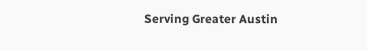Serving Greater Austin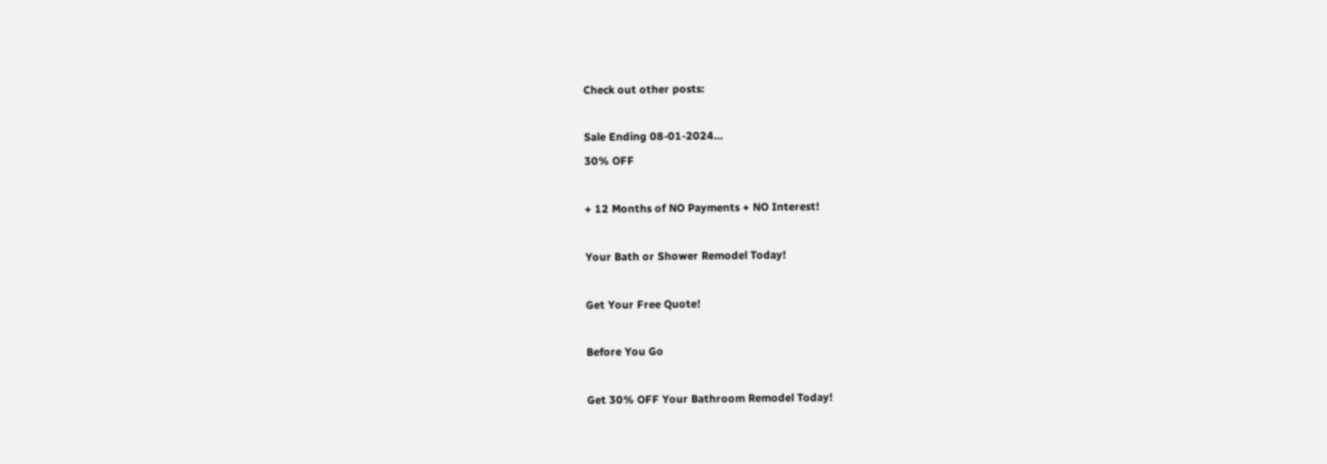Check out other posts:

Sale Ending 08-01-2024…
30% OFF

+ 12 Months of NO Payments + NO Interest!

Your Bath or Shower Remodel Today!

Get Your Free Quote!

Before You Go

Get 30% OFF Your Bathroom Remodel Today!